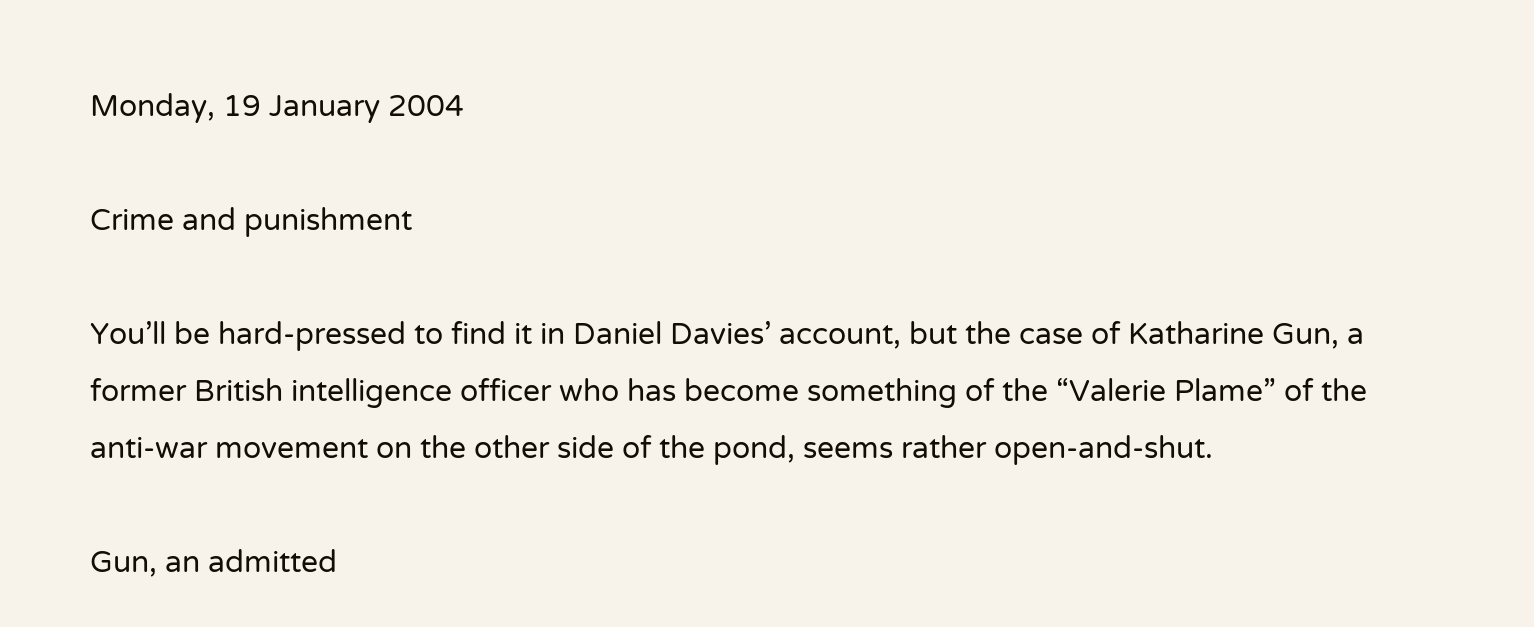Monday, 19 January 2004

Crime and punishment

You’ll be hard-pressed to find it in Daniel Davies’ account, but the case of Katharine Gun, a former British intelligence officer who has become something of the “Valerie Plame” of the anti-war movement on the other side of the pond, seems rather open-and-shut.

Gun, an admitted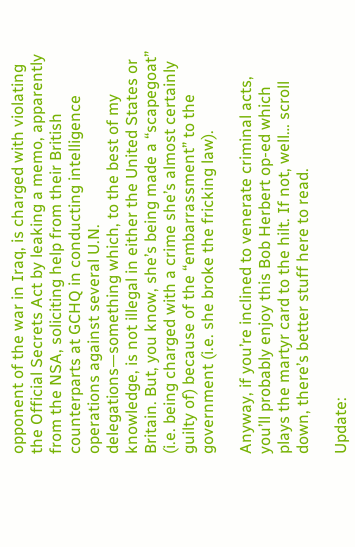opponent of the war in Iraq, is charged with violating the Official Secrets Act by leaking a memo, apparently from the NSA, soliciting help from their British counterparts at GCHQ in conducting intelligence operations against several U.N. delegations—something which, to the best of my knowledge, is not illegal in either the United States or Britain. But, you know, she’s being made a “scapegoat” (i.e. being charged with a crime she’s almost certainly guilty of) because of the “embarrassment” to the government (i.e. she broke the fricking law).

Anyway, if you’re inclined to venerate criminal acts, you’ll probably enjoy this Bob Herbert op-ed which plays the martyr card to the hilt. If not, well… scroll down, there’s better stuff here to read.

Update: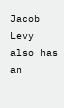Jacob Levy also has an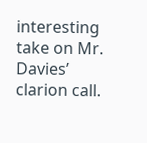interesting take on Mr. Davies’ clarion call.